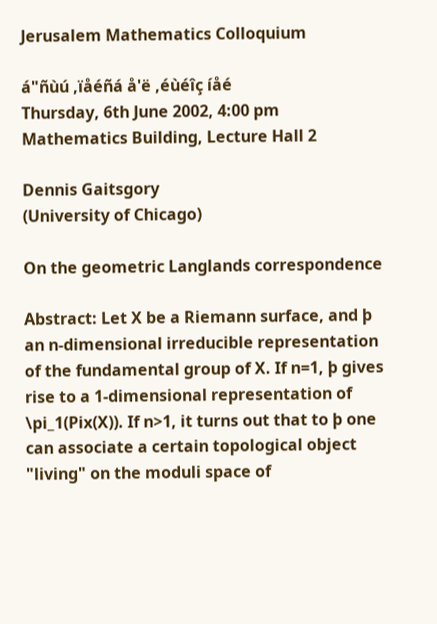Jerusalem Mathematics Colloquium

á"ñùú ,ïåéñá å'ë ,éùéîç íåé
Thursday, 6th June 2002, 4:00 pm
Mathematics Building, Lecture Hall 2

Dennis Gaitsgory
(University of Chicago)

On the geometric Langlands correspondence

Abstract: Let X be a Riemann surface, and þ an n-dimensional irreducible representation of the fundamental group of X. If n=1, þ gives rise to a 1-dimensional representation of \pi_1(Pix(X)). If n>1, it turns out that to þ one can associate a certain topological object "living" on the moduli space of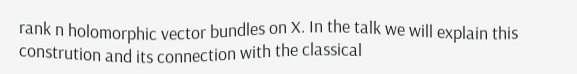rank n holomorphic vector bundles on X. In the talk we will explain this constrution and its connection with the classical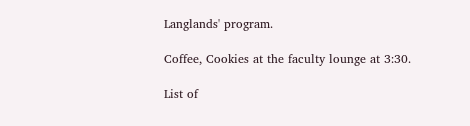Langlands' program.

Coffee, Cookies at the faculty lounge at 3:30.

List of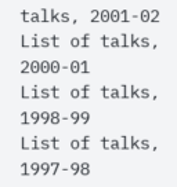talks, 2001-02
List of talks, 2000-01
List of talks, 1998-99
List of talks, 1997-98